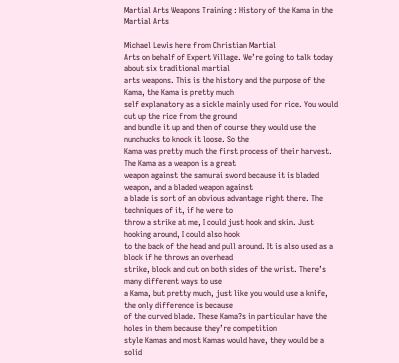Martial Arts Weapons Training : History of the Kama in the Martial Arts

Michael Lewis here from Christian Martial
Arts on behalf of Expert Village. We’re going to talk today about six traditional martial
arts weapons. This is the history and the purpose of the Kama, the Kama is pretty much
self explanatory as a sickle mainly used for rice. You would cut up the rice from the ground
and bundle it up and then of course they would use the nunchucks to knock it loose. So the
Kama was pretty much the first process of their harvest. The Kama as a weapon is a great
weapon against the samurai sword because it is bladed weapon, and a bladed weapon against
a blade is sort of an obvious advantage right there. The techniques of it, if he were to
throw a strike at me, I could just hook and skin. Just hooking around, I could also hook
to the back of the head and pull around. It is also used as a block if he throws an overhead
strike, block and cut on both sides of the wrist. There’s many different ways to use
a Kama, but pretty much, just like you would use a knife, the only difference is because
of the curved blade. These Kama?s in particular have the holes in them because they’re competition
style Kamas and most Kamas would have, they would be a solid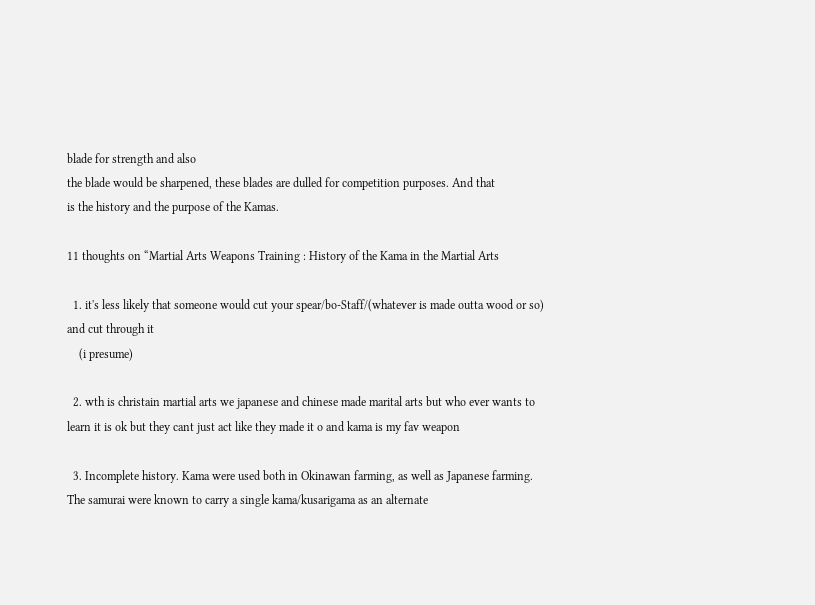blade for strength and also
the blade would be sharpened, these blades are dulled for competition purposes. And that
is the history and the purpose of the Kamas.

11 thoughts on “Martial Arts Weapons Training : History of the Kama in the Martial Arts

  1. it's less likely that someone would cut your spear/bo-Staff/(whatever is made outta wood or so) and cut through it
    (i presume)

  2. wth is christain martial arts we japanese and chinese made marital arts but who ever wants to learn it is ok but they cant just act like they made it o and kama is my fav weapon

  3. Incomplete history. Kama were used both in Okinawan farming, as well as Japanese farming. The samurai were known to carry a single kama/kusarigama as an alternate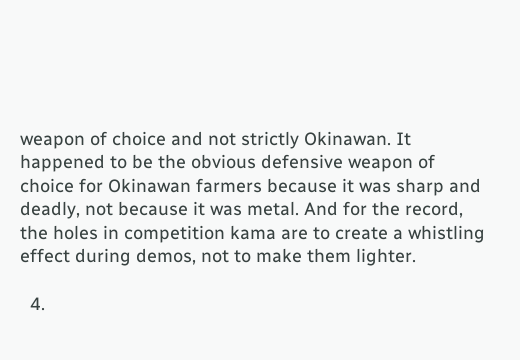weapon of choice and not strictly Okinawan. It happened to be the obvious defensive weapon of choice for Okinawan farmers because it was sharp and deadly, not because it was metal. And for the record, the holes in competition kama are to create a whistling effect during demos, not to make them lighter.

  4.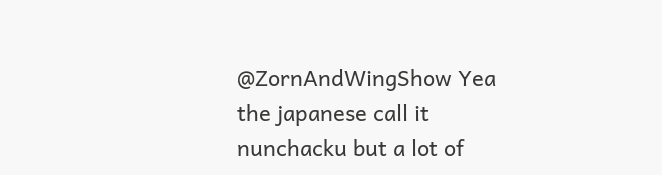@ZornAndWingShow Yea the japanese call it nunchacku but a lot of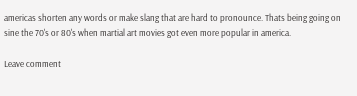americas shorten any words or make slang that are hard to pronounce. Thats being going on sine the 70's or 80's when martial art movies got even more popular in america.

Leave comment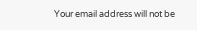Your email address will not be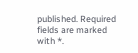published. Required fields are marked with *.